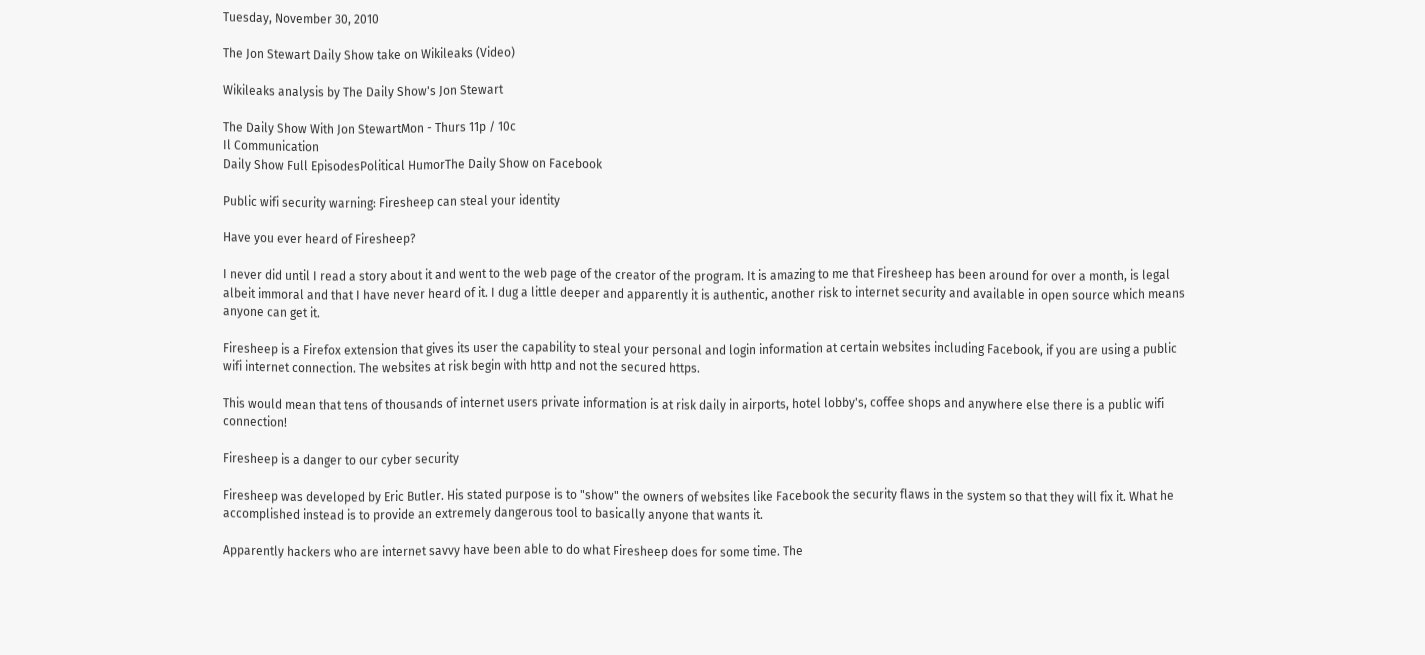Tuesday, November 30, 2010

The Jon Stewart Daily Show take on Wikileaks (Video)

Wikileaks analysis by The Daily Show's Jon Stewart

The Daily Show With Jon StewartMon - Thurs 11p / 10c
Il Communication
Daily Show Full EpisodesPolitical HumorThe Daily Show on Facebook

Public wifi security warning: Firesheep can steal your identity

Have you ever heard of Firesheep?

I never did until I read a story about it and went to the web page of the creator of the program. It is amazing to me that Firesheep has been around for over a month, is legal albeit immoral and that I have never heard of it. I dug a little deeper and apparently it is authentic, another risk to internet security and available in open source which means anyone can get it.

Firesheep is a Firefox extension that gives its user the capability to steal your personal and login information at certain websites including Facebook, if you are using a public wifi internet connection. The websites at risk begin with http and not the secured https.

This would mean that tens of thousands of internet users private information is at risk daily in airports, hotel lobby's, coffee shops and anywhere else there is a public wifi connection!

Firesheep is a danger to our cyber security

Firesheep was developed by Eric Butler. His stated purpose is to "show" the owners of websites like Facebook the security flaws in the system so that they will fix it. What he accomplished instead is to provide an extremely dangerous tool to basically anyone that wants it.

Apparently hackers who are internet savvy have been able to do what Firesheep does for some time. The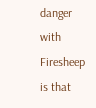danger with Firesheep is that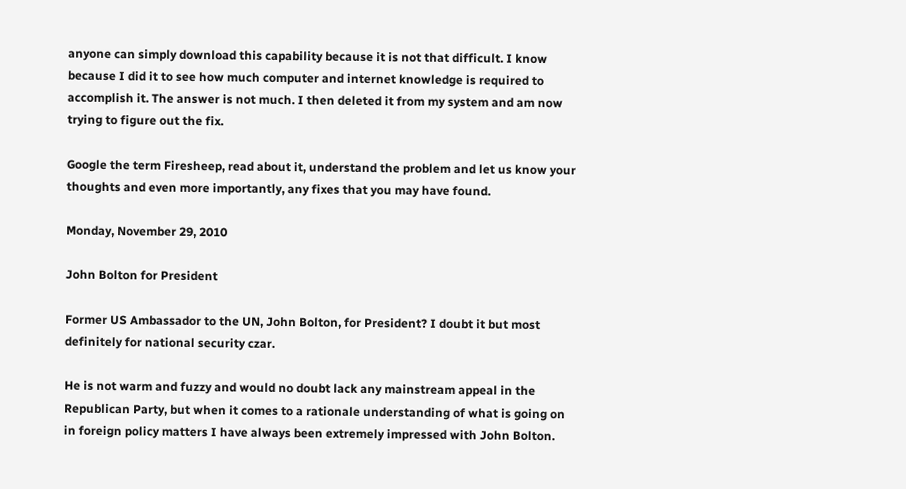anyone can simply download this capability because it is not that difficult. I know because I did it to see how much computer and internet knowledge is required to accomplish it. The answer is not much. I then deleted it from my system and am now trying to figure out the fix.

Google the term Firesheep, read about it, understand the problem and let us know your thoughts and even more importantly, any fixes that you may have found.

Monday, November 29, 2010

John Bolton for President

Former US Ambassador to the UN, John Bolton, for President? I doubt it but most definitely for national security czar.

He is not warm and fuzzy and would no doubt lack any mainstream appeal in the Republican Party, but when it comes to a rationale understanding of what is going on in foreign policy matters I have always been extremely impressed with John Bolton.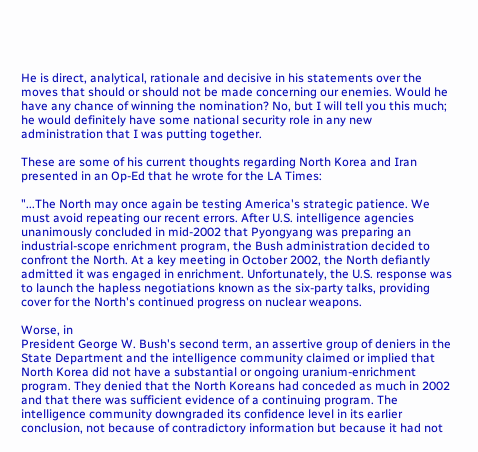He is direct, analytical, rationale and decisive in his statements over the moves that should or should not be made concerning our enemies. Would he have any chance of winning the nomination? No, but I will tell you this much; he would definitely have some national security role in any new administration that I was putting together.

These are some of his current thoughts regarding North Korea and Iran presented in an Op-Ed that he wrote for the LA Times:

"...The North may once again be testing America's strategic patience. We must avoid repeating our recent errors. After U.S. intelligence agencies unanimously concluded in mid-2002 that Pyongyang was preparing an industrial-scope enrichment program, the Bush administration decided to confront the North. At a key meeting in October 2002, the North defiantly admitted it was engaged in enrichment. Unfortunately, the U.S. response was to launch the hapless negotiations known as the six-party talks, providing cover for the North's continued progress on nuclear weapons.

Worse, in
President George W. Bush's second term, an assertive group of deniers in the State Department and the intelligence community claimed or implied that North Korea did not have a substantial or ongoing uranium-enrichment program. They denied that the North Koreans had conceded as much in 2002 and that there was sufficient evidence of a continuing program. The intelligence community downgraded its confidence level in its earlier conclusion, not because of contradictory information but because it had not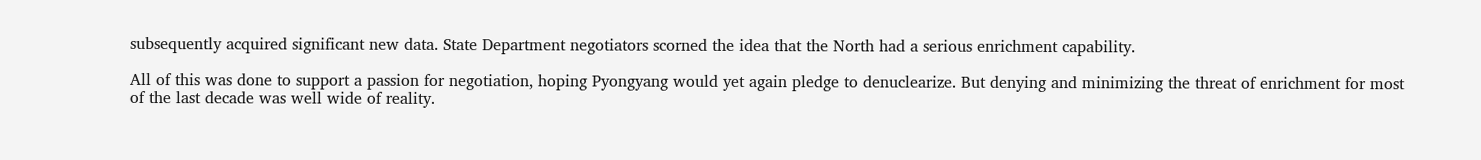subsequently acquired significant new data. State Department negotiators scorned the idea that the North had a serious enrichment capability.

All of this was done to support a passion for negotiation, hoping Pyongyang would yet again pledge to denuclearize. But denying and minimizing the threat of enrichment for most of the last decade was well wide of reality.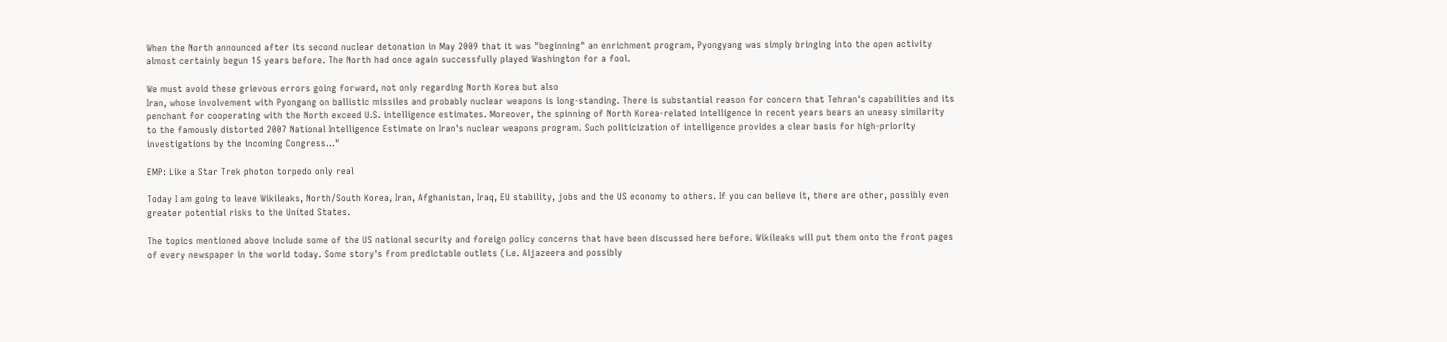When the North announced after its second nuclear detonation in May 2009 that it was "beginning" an enrichment program, Pyongyang was simply bringing into the open activity almost certainly begun 15 years before. The North had once again successfully played Washington for a fool.

We must avoid these grievous errors going forward, not only regarding North Korea but also
Iran, whose involvement with Pyongang on ballistic missiles and probably nuclear weapons is long-standing. There is substantial reason for concern that Tehran's capabilities and its penchant for cooperating with the North exceed U.S. intelligence estimates. Moreover, the spinning of North Korea-related intelligence in recent years bears an uneasy similarity to the famously distorted 2007 National Intelligence Estimate on Iran's nuclear weapons program. Such politicization of intelligence provides a clear basis for high-priority investigations by the incoming Congress..."

EMP: Like a Star Trek photon torpedo only real

Today I am going to leave Wikileaks, North/South Korea, Iran, Afghanistan, Iraq, EU stability, jobs and the US economy to others. If you can believe it, there are other, possibly even greater potential risks to the United States.

The topics mentioned above include some of the US national security and foreign policy concerns that have been discussed here before. Wikileaks will put them onto the front pages of every newspaper in the world today. Some story's from predictable outlets (i.e. Aljazeera and possibly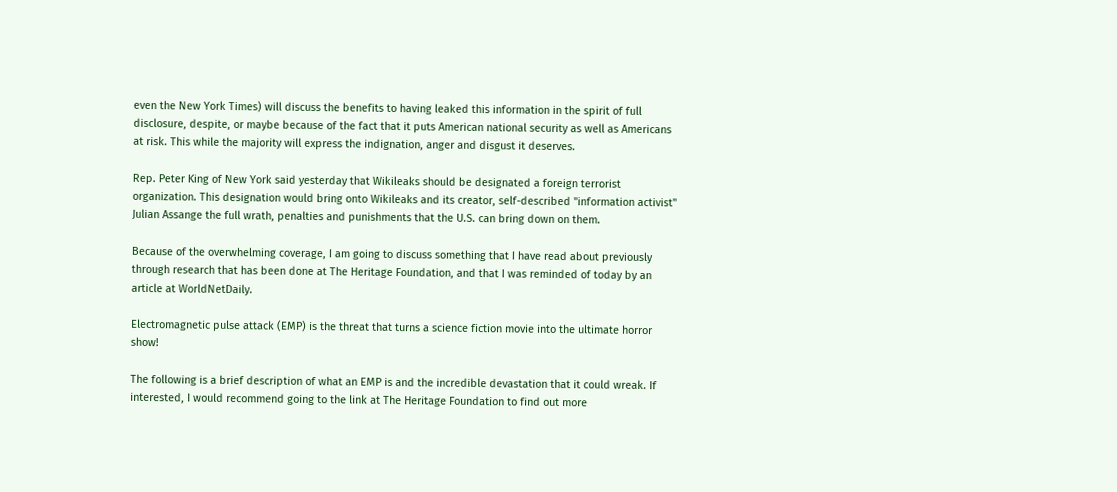even the New York Times) will discuss the benefits to having leaked this information in the spirit of full disclosure, despite, or maybe because of the fact that it puts American national security as well as Americans at risk. This while the majority will express the indignation, anger and disgust it deserves.

Rep. Peter King of New York said yesterday that Wikileaks should be designated a foreign terrorist organization. This designation would bring onto Wikileaks and its creator, self-described "information activist" Julian Assange the full wrath, penalties and punishments that the U.S. can bring down on them.

Because of the overwhelming coverage, I am going to discuss something that I have read about previously through research that has been done at The Heritage Foundation, and that I was reminded of today by an article at WorldNetDaily.

Electromagnetic pulse attack (EMP) is the threat that turns a science fiction movie into the ultimate horror show!

The following is a brief description of what an EMP is and the incredible devastation that it could wreak. If interested, I would recommend going to the link at The Heritage Foundation to find out more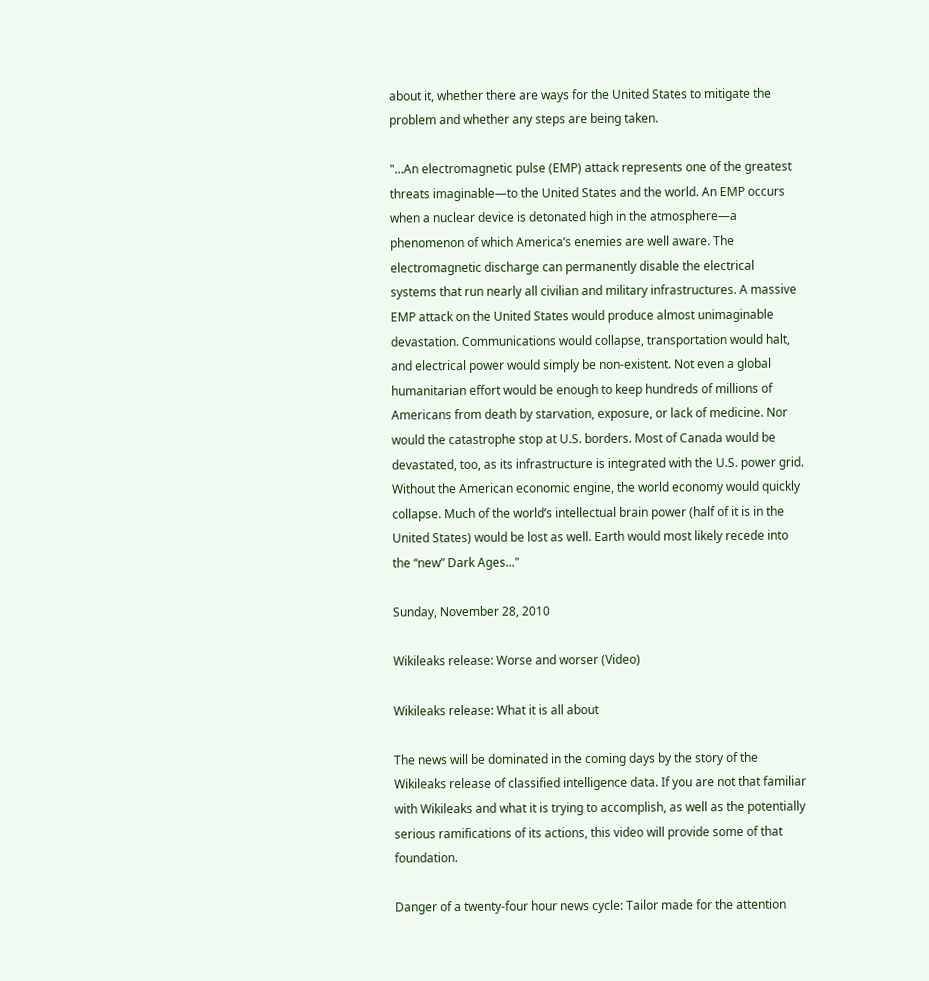about it, whether there are ways for the United States to mitigate the problem and whether any steps are being taken.

"...An electromagnetic pulse (EMP) attack represents one of the greatest threats imaginable—to the United States and the world. An EMP occurs when a nuclear device is detonated high in the atmosphere—a phenomenon of which America’s enemies are well aware. The electromagnetic discharge can permanently disable the electrical systems that run nearly all civilian and military infrastructures. A massive EMP attack on the United States would produce almost unimaginable devastation. Communications would collapse, transportation would halt, and electrical power would simply be non-existent. Not even a global humanitarian effort would be enough to keep hundreds of millions of Americans from death by starvation, exposure, or lack of medicine. Nor would the catastrophe stop at U.S. borders. Most of Canada would be devastated, too, as its infrastructure is integrated with the U.S. power grid. Without the American economic engine, the world economy would quickly collapse. Much of the world’s intellectual brain power (half of it is in the United States) would be lost as well. Earth would most likely recede into the “new” Dark Ages..."

Sunday, November 28, 2010

Wikileaks release: Worse and worser (Video)

Wikileaks release: What it is all about

The news will be dominated in the coming days by the story of the Wikileaks release of classified intelligence data. If you are not that familiar with Wikileaks and what it is trying to accomplish, as well as the potentially serious ramifications of its actions, this video will provide some of that foundation.

Danger of a twenty-four hour news cycle: Tailor made for the attention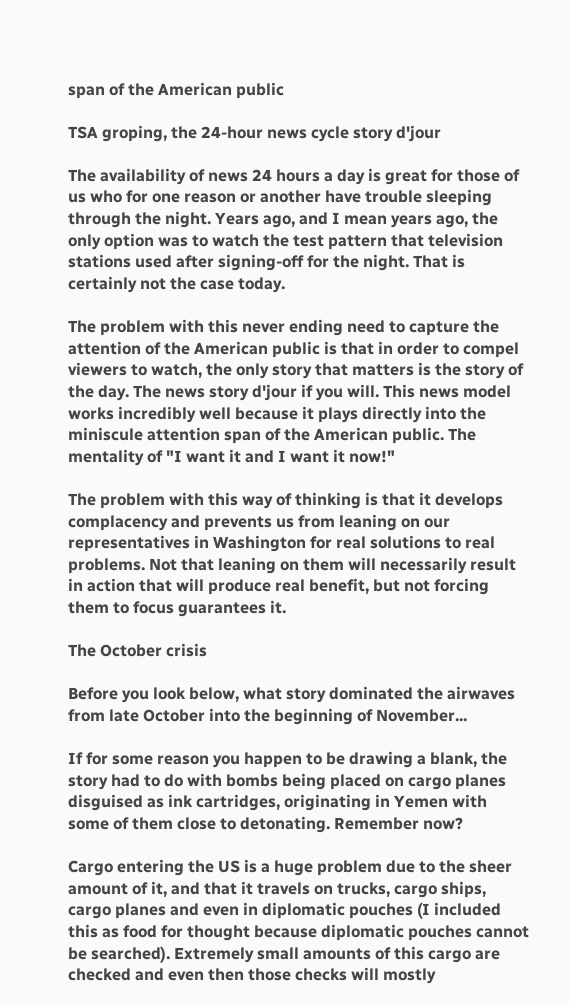span of the American public

TSA groping, the 24-hour news cycle story d'jour

The availability of news 24 hours a day is great for those of us who for one reason or another have trouble sleeping through the night. Years ago, and I mean years ago, the only option was to watch the test pattern that television stations used after signing-off for the night. That is certainly not the case today.

The problem with this never ending need to capture the attention of the American public is that in order to compel viewers to watch, the only story that matters is the story of the day. The news story d'jour if you will. This news model works incredibly well because it plays directly into the miniscule attention span of the American public. The mentality of "I want it and I want it now!"

The problem with this way of thinking is that it develops complacency and prevents us from leaning on our representatives in Washington for real solutions to real problems. Not that leaning on them will necessarily result in action that will produce real benefit, but not forcing them to focus guarantees it.

The October crisis

Before you look below, what story dominated the airwaves from late October into the beginning of November...

If for some reason you happen to be drawing a blank, the story had to do with bombs being placed on cargo planes disguised as ink cartridges, originating in Yemen with some of them close to detonating. Remember now?

Cargo entering the US is a huge problem due to the sheer amount of it, and that it travels on trucks, cargo ships, cargo planes and even in diplomatic pouches (I included this as food for thought because diplomatic pouches cannot be searched). Extremely small amounts of this cargo are checked and even then those checks will mostly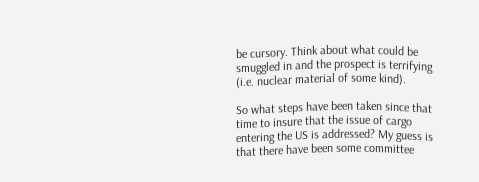be cursory. Think about what could be smuggled in and the prospect is terrifying (i.e. nuclear material of some kind).

So what steps have been taken since that time to insure that the issue of cargo entering the US is addressed? My guess is that there have been some committee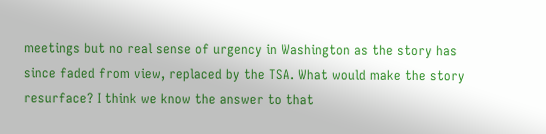meetings but no real sense of urgency in Washington as the story has since faded from view, replaced by the TSA. What would make the story resurface? I think we know the answer to that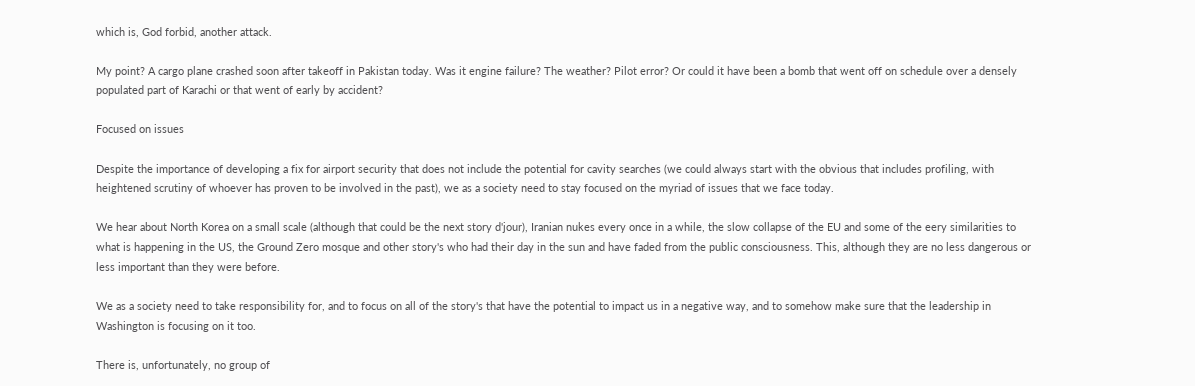which is, God forbid, another attack.

My point? A cargo plane crashed soon after takeoff in Pakistan today. Was it engine failure? The weather? Pilot error? Or could it have been a bomb that went off on schedule over a densely populated part of Karachi or that went of early by accident?

Focused on issues

Despite the importance of developing a fix for airport security that does not include the potential for cavity searches (we could always start with the obvious that includes profiling, with heightened scrutiny of whoever has proven to be involved in the past), we as a society need to stay focused on the myriad of issues that we face today.

We hear about North Korea on a small scale (although that could be the next story d'jour), Iranian nukes every once in a while, the slow collapse of the EU and some of the eery similarities to what is happening in the US, the Ground Zero mosque and other story's who had their day in the sun and have faded from the public consciousness. This, although they are no less dangerous or less important than they were before.

We as a society need to take responsibility for, and to focus on all of the story's that have the potential to impact us in a negative way, and to somehow make sure that the leadership in Washington is focusing on it too.

There is, unfortunately, no group of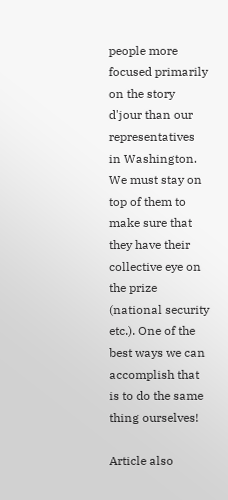people more focused primarily on the story d'jour than our representatives in Washington. We must stay on top of them to make sure that they have their collective eye on the prize (national security etc.). One of the best ways we can accomplish that is to do the same thing ourselves!

Article also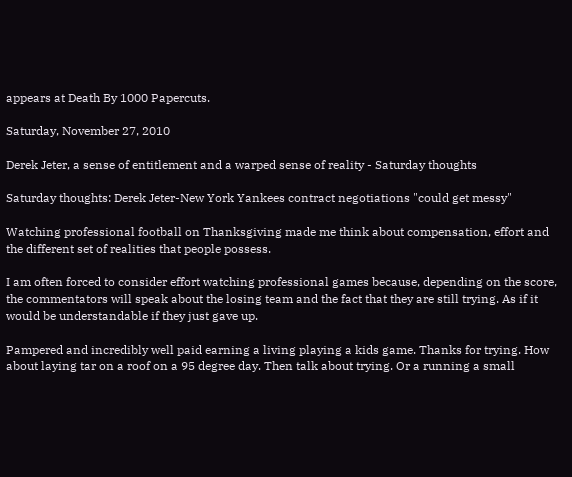appears at Death By 1000 Papercuts.

Saturday, November 27, 2010

Derek Jeter, a sense of entitlement and a warped sense of reality - Saturday thoughts

Saturday thoughts: Derek Jeter-New York Yankees contract negotiations "could get messy"

Watching professional football on Thanksgiving made me think about compensation, effort and the different set of realities that people possess.

I am often forced to consider effort watching professional games because, depending on the score, the commentators will speak about the losing team and the fact that they are still trying. As if it would be understandable if they just gave up.

Pampered and incredibly well paid earning a living playing a kids game. Thanks for trying. How about laying tar on a roof on a 95 degree day. Then talk about trying. Or a running a small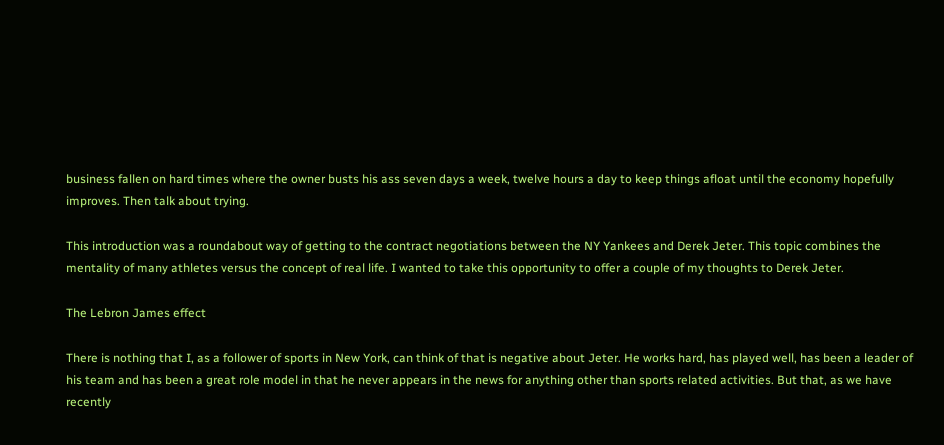business fallen on hard times where the owner busts his ass seven days a week, twelve hours a day to keep things afloat until the economy hopefully improves. Then talk about trying.

This introduction was a roundabout way of getting to the contract negotiations between the NY Yankees and Derek Jeter. This topic combines the mentality of many athletes versus the concept of real life. I wanted to take this opportunity to offer a couple of my thoughts to Derek Jeter.

The Lebron James effect

There is nothing that I, as a follower of sports in New York, can think of that is negative about Jeter. He works hard, has played well, has been a leader of his team and has been a great role model in that he never appears in the news for anything other than sports related activities. But that, as we have recently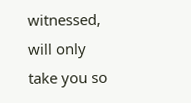witnessed, will only take you so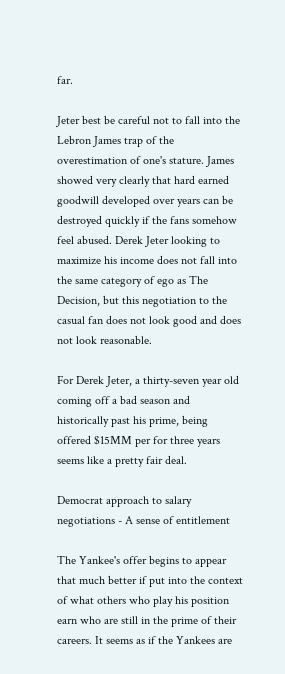far.

Jeter best be careful not to fall into the Lebron James trap of the overestimation of one's stature. James showed very clearly that hard earned goodwill developed over years can be destroyed quickly if the fans somehow feel abused. Derek Jeter looking to maximize his income does not fall into the same category of ego as The Decision, but this negotiation to the casual fan does not look good and does not look reasonable.

For Derek Jeter, a thirty-seven year old coming off a bad season and historically past his prime, being offered $15MM per for three years seems like a pretty fair deal.

Democrat approach to salary negotiations - A sense of entitlement

The Yankee's offer begins to appear that much better if put into the context of what others who play his position earn who are still in the prime of their careers. It seems as if the Yankees are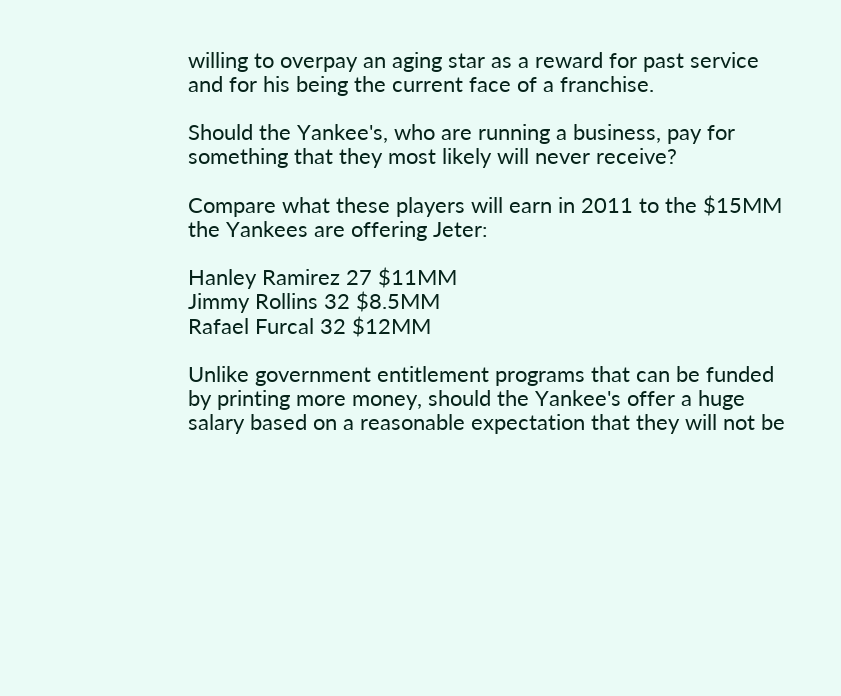willing to overpay an aging star as a reward for past service and for his being the current face of a franchise.

Should the Yankee's, who are running a business, pay for something that they most likely will never receive?

Compare what these players will earn in 2011 to the $15MM the Yankees are offering Jeter:

Hanley Ramirez 27 $11MM
Jimmy Rollins 32 $8.5MM
Rafael Furcal 32 $12MM

Unlike government entitlement programs that can be funded by printing more money, should the Yankee's offer a huge salary based on a reasonable expectation that they will not be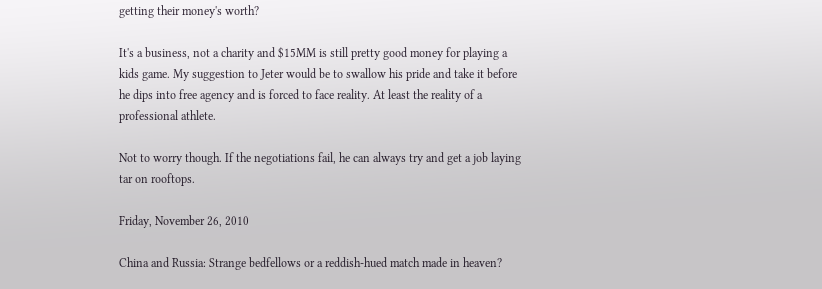getting their money's worth?

It's a business, not a charity and $15MM is still pretty good money for playing a kids game. My suggestion to Jeter would be to swallow his pride and take it before he dips into free agency and is forced to face reality. At least the reality of a professional athlete.

Not to worry though. If the negotiations fail, he can always try and get a job laying tar on rooftops.

Friday, November 26, 2010

China and Russia: Strange bedfellows or a reddish-hued match made in heaven?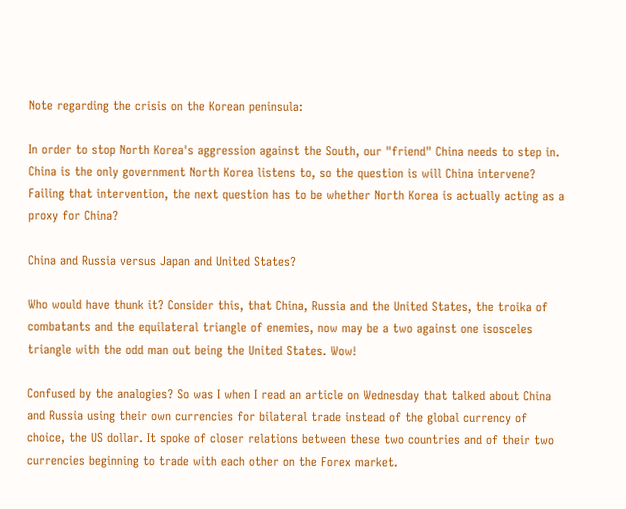Note regarding the crisis on the Korean peninsula:

In order to stop North Korea's aggression against the South, our "friend" China needs to step in. China is the only government North Korea listens to, so the question is will China intervene? Failing that intervention, the next question has to be whether North Korea is actually acting as a proxy for China?

China and Russia versus Japan and United States?

Who would have thunk it? Consider this, that China, Russia and the United States, the troika of combatants and the equilateral triangle of enemies, now may be a two against one isosceles triangle with the odd man out being the United States. Wow!

Confused by the analogies? So was I when I read an article on Wednesday that talked about China and Russia using their own currencies for bilateral trade instead of the global currency of choice, the US dollar. It spoke of closer relations between these two countries and of their two currencies beginning to trade with each other on the Forex market.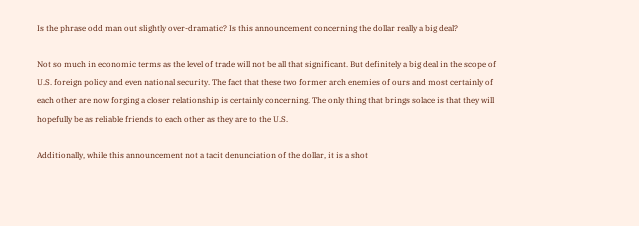Is the phrase odd man out slightly over-dramatic? Is this announcement concerning the dollar really a big deal?

Not so much in economic terms as the level of trade will not be all that significant. But definitely a big deal in the scope of U.S. foreign policy and even national security. The fact that these two former arch enemies of ours and most certainly of each other are now forging a closer relationship is certainly concerning. The only thing that brings solace is that they will hopefully be as reliable friends to each other as they are to the U.S.

Additionally, while this announcement not a tacit denunciation of the dollar, it is a shot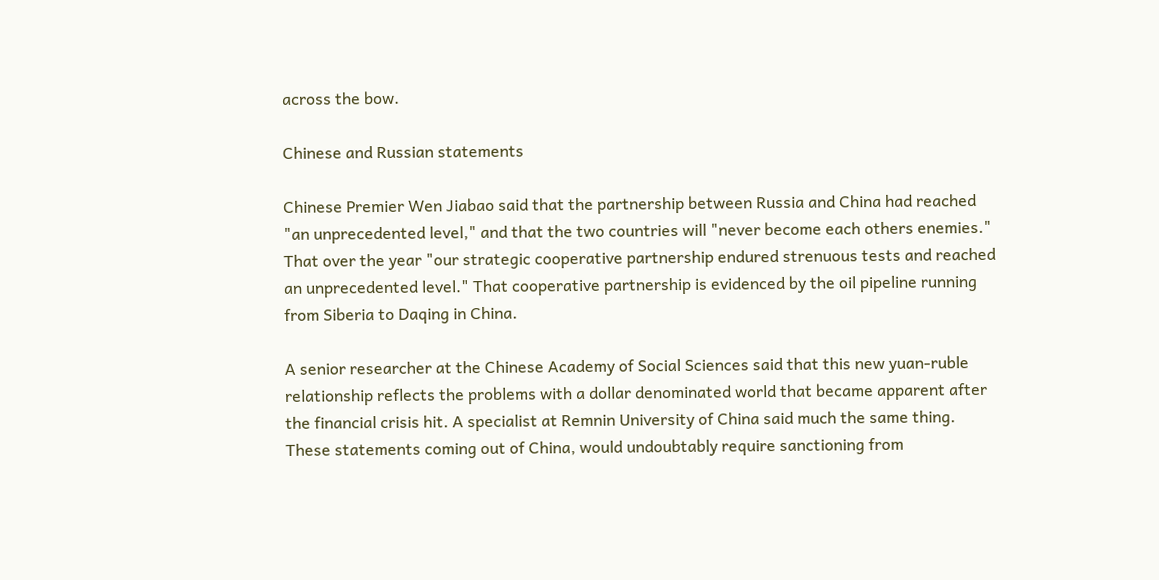across the bow.

Chinese and Russian statements

Chinese Premier Wen Jiabao said that the partnership between Russia and China had reached "an unprecedented level," and that the two countries will "never become each others enemies." That over the year "our strategic cooperative partnership endured strenuous tests and reached an unprecedented level." That cooperative partnership is evidenced by the oil pipeline running from Siberia to Daqing in China.

A senior researcher at the Chinese Academy of Social Sciences said that this new yuan-ruble relationship reflects the problems with a dollar denominated world that became apparent after the financial crisis hit. A specialist at Remnin University of China said much the same thing. These statements coming out of China, would undoubtably require sanctioning from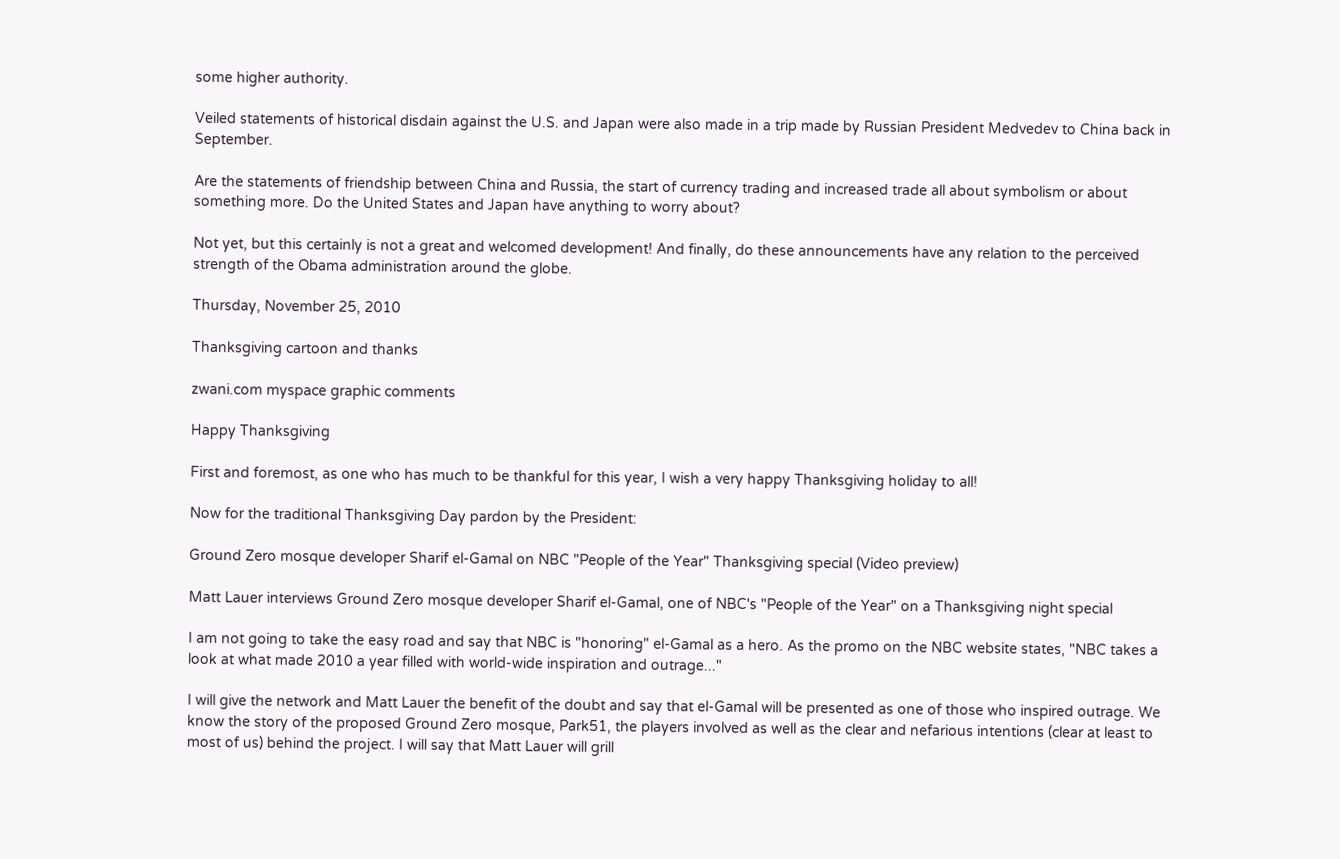some higher authority.

Veiled statements of historical disdain against the U.S. and Japan were also made in a trip made by Russian President Medvedev to China back in September.

Are the statements of friendship between China and Russia, the start of currency trading and increased trade all about symbolism or about something more. Do the United States and Japan have anything to worry about?

Not yet, but this certainly is not a great and welcomed development! And finally, do these announcements have any relation to the perceived strength of the Obama administration around the globe.

Thursday, November 25, 2010

Thanksgiving cartoon and thanks

zwani.com myspace graphic comments

Happy Thanksgiving

First and foremost, as one who has much to be thankful for this year, I wish a very happy Thanksgiving holiday to all!

Now for the traditional Thanksgiving Day pardon by the President:

Ground Zero mosque developer Sharif el-Gamal on NBC "People of the Year" Thanksgiving special (Video preview)

Matt Lauer interviews Ground Zero mosque developer Sharif el-Gamal, one of NBC's "People of the Year" on a Thanksgiving night special

I am not going to take the easy road and say that NBC is "honoring" el-Gamal as a hero. As the promo on the NBC website states, "NBC takes a look at what made 2010 a year filled with world-wide inspiration and outrage..."

I will give the network and Matt Lauer the benefit of the doubt and say that el-Gamal will be presented as one of those who inspired outrage. We know the story of the proposed Ground Zero mosque, Park51, the players involved as well as the clear and nefarious intentions (clear at least to most of us) behind the project. I will say that Matt Lauer will grill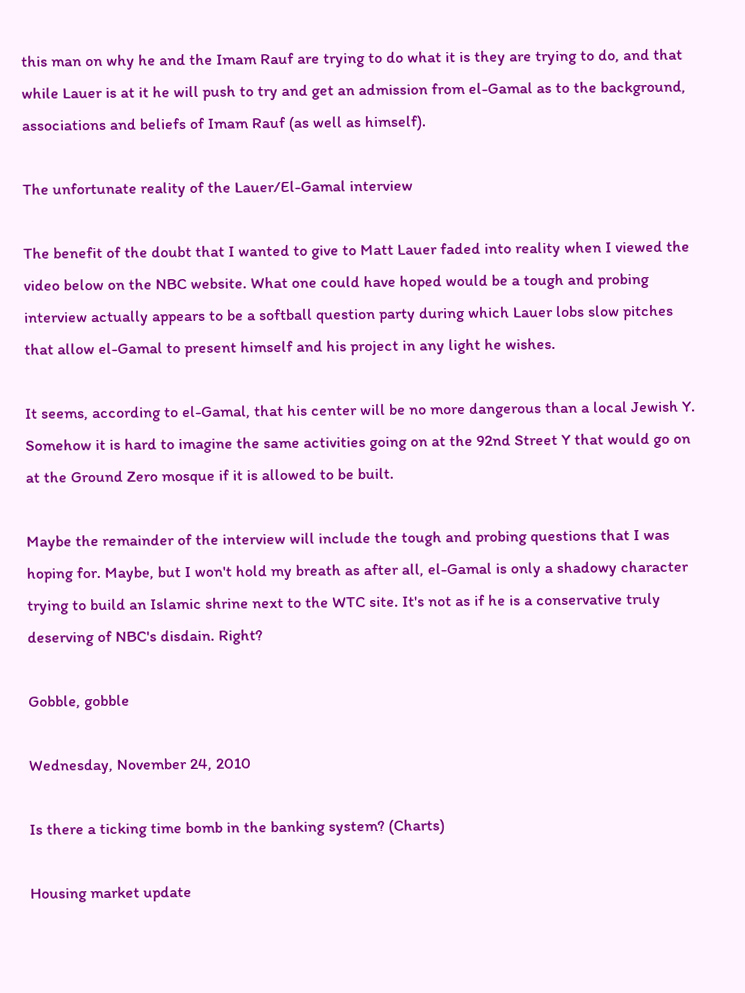this man on why he and the Imam Rauf are trying to do what it is they are trying to do, and that while Lauer is at it he will push to try and get an admission from el-Gamal as to the background, associations and beliefs of Imam Rauf (as well as himself).

The unfortunate reality of the Lauer/El-Gamal interview

The benefit of the doubt that I wanted to give to Matt Lauer faded into reality when I viewed the video below on the NBC website. What one could have hoped would be a tough and probing interview actually appears to be a softball question party during which Lauer lobs slow pitches that allow el-Gamal to present himself and his project in any light he wishes.

It seems, according to el-Gamal, that his center will be no more dangerous than a local Jewish Y. Somehow it is hard to imagine the same activities going on at the 92nd Street Y that would go on at the Ground Zero mosque if it is allowed to be built.

Maybe the remainder of the interview will include the tough and probing questions that I was hoping for. Maybe, but I won't hold my breath as after all, el-Gamal is only a shadowy character trying to build an Islamic shrine next to the WTC site. It's not as if he is a conservative truly deserving of NBC's disdain. Right?

Gobble, gobble

Wednesday, November 24, 2010

Is there a ticking time bomb in the banking system? (Charts)

Housing market update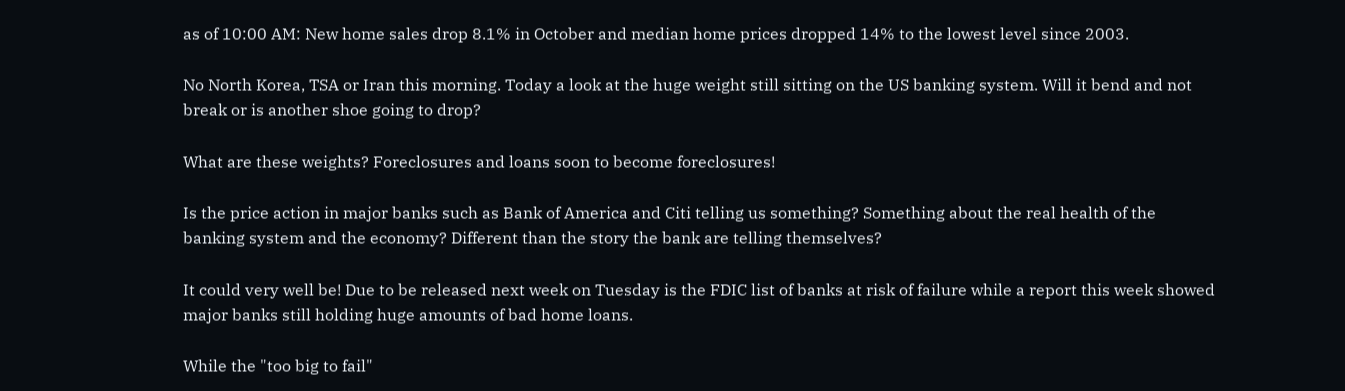as of 10:00 AM: New home sales drop 8.1% in October and median home prices dropped 14% to the lowest level since 2003.

No North Korea, TSA or Iran this morning. Today a look at the huge weight still sitting on the US banking system. Will it bend and not break or is another shoe going to drop?

What are these weights? Foreclosures and loans soon to become foreclosures!

Is the price action in major banks such as Bank of America and Citi telling us something? Something about the real health of the banking system and the economy? Different than the story the bank are telling themselves?

It could very well be! Due to be released next week on Tuesday is the FDIC list of banks at risk of failure while a report this week showed major banks still holding huge amounts of bad home loans.

While the "too big to fail"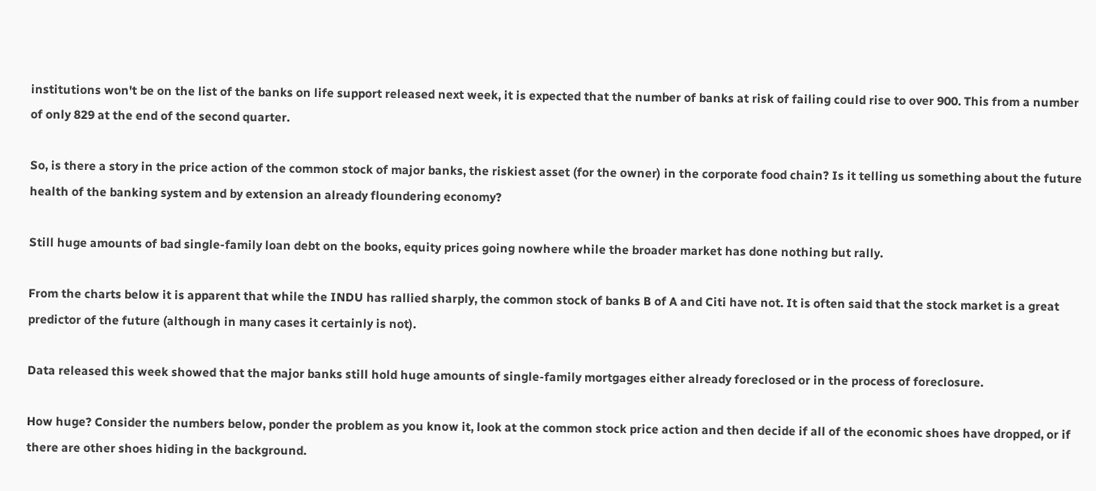institutions won't be on the list of the banks on life support released next week, it is expected that the number of banks at risk of failing could rise to over 900. This from a number of only 829 at the end of the second quarter.

So, is there a story in the price action of the common stock of major banks, the riskiest asset (for the owner) in the corporate food chain? Is it telling us something about the future health of the banking system and by extension an already floundering economy?

Still huge amounts of bad single-family loan debt on the books, equity prices going nowhere while the broader market has done nothing but rally.

From the charts below it is apparent that while the INDU has rallied sharply, the common stock of banks B of A and Citi have not. It is often said that the stock market is a great predictor of the future (although in many cases it certainly is not).

Data released this week showed that the major banks still hold huge amounts of single-family mortgages either already foreclosed or in the process of foreclosure.

How huge? Consider the numbers below, ponder the problem as you know it, look at the common stock price action and then decide if all of the economic shoes have dropped, or if there are other shoes hiding in the background.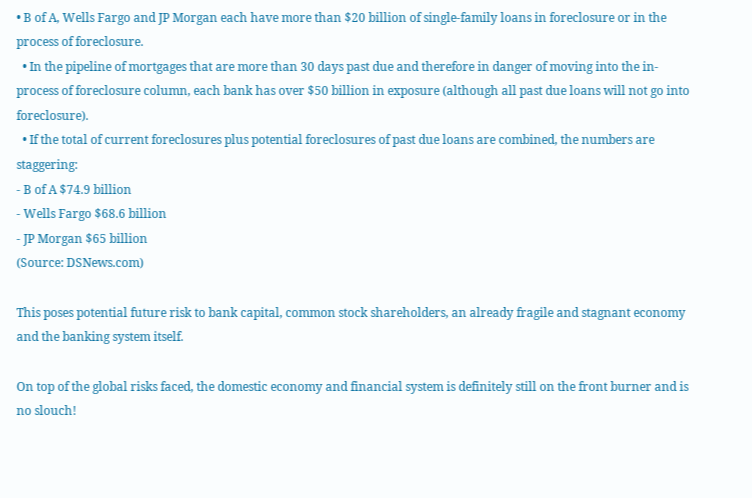• B of A, Wells Fargo and JP Morgan each have more than $20 billion of single-family loans in foreclosure or in the process of foreclosure.
  • In the pipeline of mortgages that are more than 30 days past due and therefore in danger of moving into the in-process of foreclosure column, each bank has over $50 billion in exposure (although all past due loans will not go into foreclosure).
  • If the total of current foreclosures plus potential foreclosures of past due loans are combined, the numbers are staggering:
- B of A $74.9 billion
- Wells Fargo $68.6 billion
- JP Morgan $65 billion
(Source: DSNews.com)

This poses potential future risk to bank capital, common stock shareholders, an already fragile and stagnant economy and the banking system itself.

On top of the global risks faced, the domestic economy and financial system is definitely still on the front burner and is no slouch!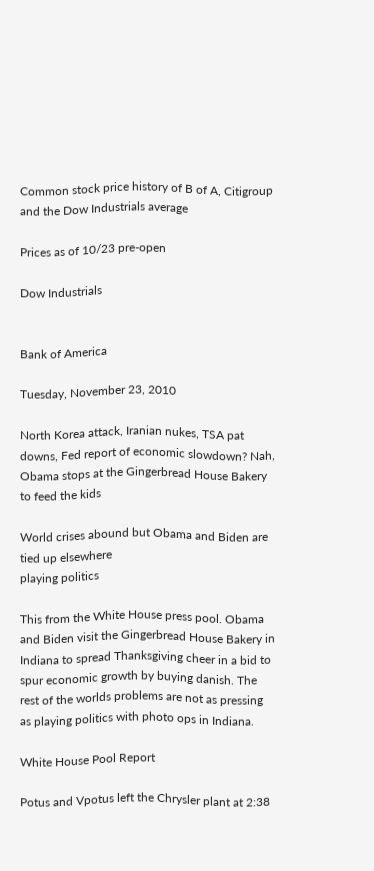Common stock price history of B of A, Citigroup and the Dow Industrials average

Prices as of 10/23 pre-open

Dow Industrials


Bank of America

Tuesday, November 23, 2010

North Korea attack, Iranian nukes, TSA pat downs, Fed report of economic slowdown? Nah, Obama stops at the Gingerbread House Bakery to feed the kids

World crises abound but Obama and Biden are tied up elsewhere
playing politics

This from the White House press pool. Obama and Biden visit the Gingerbread House Bakery in Indiana to spread Thanksgiving cheer in a bid to spur economic growth by buying danish. The rest of the worlds problems are not as pressing as playing politics with photo ops in Indiana.

White House Pool Report

Potus and Vpotus left the Chrysler plant at 2:38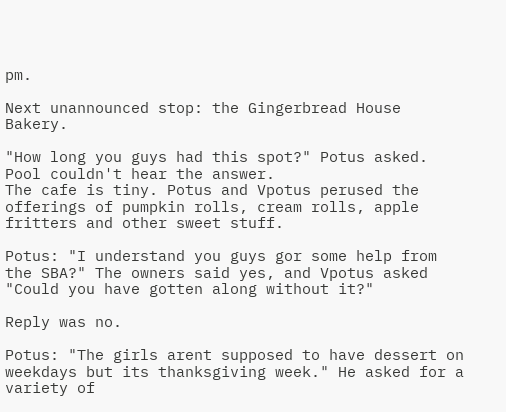pm.

Next unannounced stop: the Gingerbread House Bakery.

"How long you guys had this spot?" Potus asked. Pool couldn't hear the answer.
The cafe is tiny. Potus and Vpotus perused the offerings of pumpkin rolls, cream rolls, apple fritters and other sweet stuff.

Potus: "I understand you guys gor some help from the SBA?" The owners said yes, and Vpotus asked "Could you have gotten along without it?"

Reply was no.

Potus: "The girls arent supposed to have dessert on weekdays but its thanksgiving week." He asked for a variety of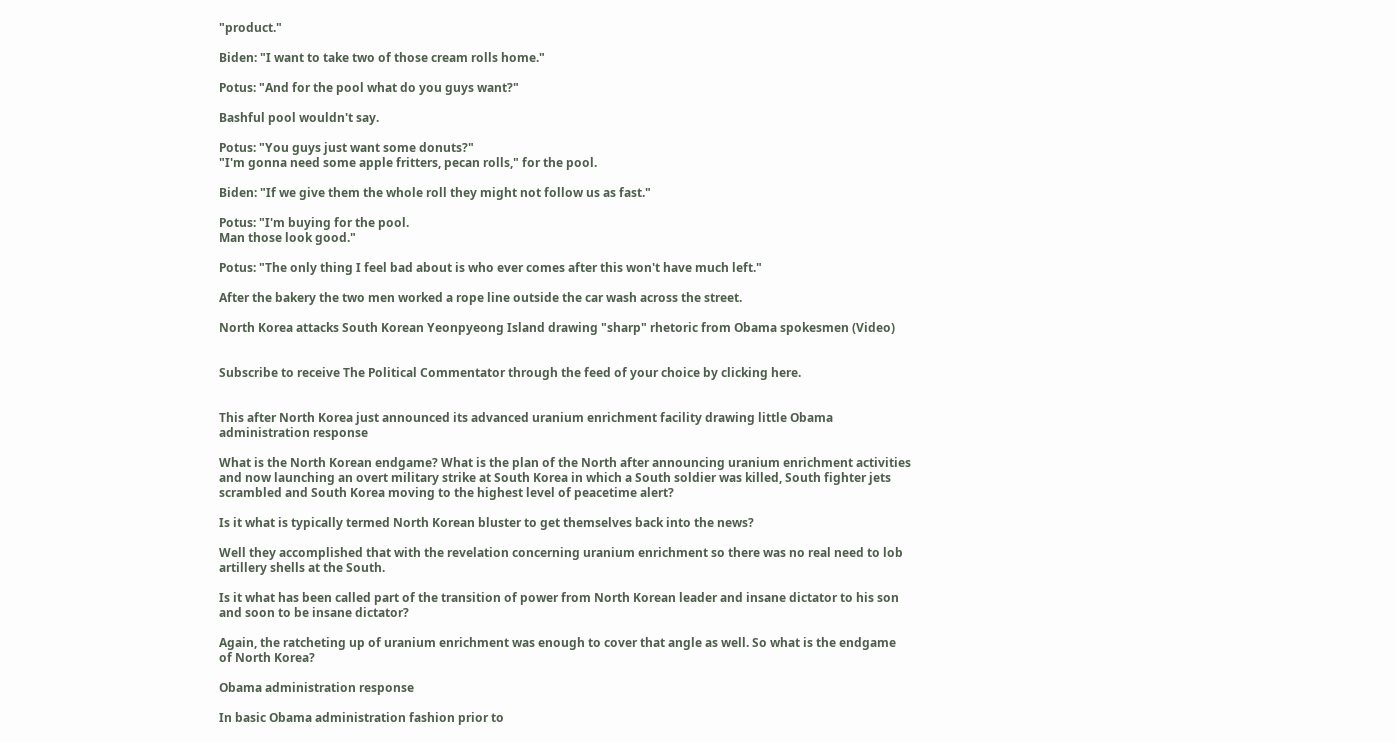"product."

Biden: "I want to take two of those cream rolls home."

Potus: "And for the pool what do you guys want?"

Bashful pool wouldn't say.

Potus: "You guys just want some donuts?"
"I'm gonna need some apple fritters, pecan rolls," for the pool.

Biden: "If we give them the whole roll they might not follow us as fast."

Potus: "I'm buying for the pool.
Man those look good."

Potus: "The only thing I feel bad about is who ever comes after this won't have much left."

After the bakery the two men worked a rope line outside the car wash across the street.

North Korea attacks South Korean Yeonpyeong Island drawing "sharp" rhetoric from Obama spokesmen (Video)


Subscribe to receive The Political Commentator through the feed of your choice by clicking here.


This after North Korea just announced its advanced uranium enrichment facility drawing little Obama administration response

What is the North Korean endgame? What is the plan of the North after announcing uranium enrichment activities and now launching an overt military strike at South Korea in which a South soldier was killed, South fighter jets scrambled and South Korea moving to the highest level of peacetime alert?

Is it what is typically termed North Korean bluster to get themselves back into the news?

Well they accomplished that with the revelation concerning uranium enrichment so there was no real need to lob artillery shells at the South.

Is it what has been called part of the transition of power from North Korean leader and insane dictator to his son and soon to be insane dictator?

Again, the ratcheting up of uranium enrichment was enough to cover that angle as well. So what is the endgame of North Korea?

Obama administration response

In basic Obama administration fashion prior to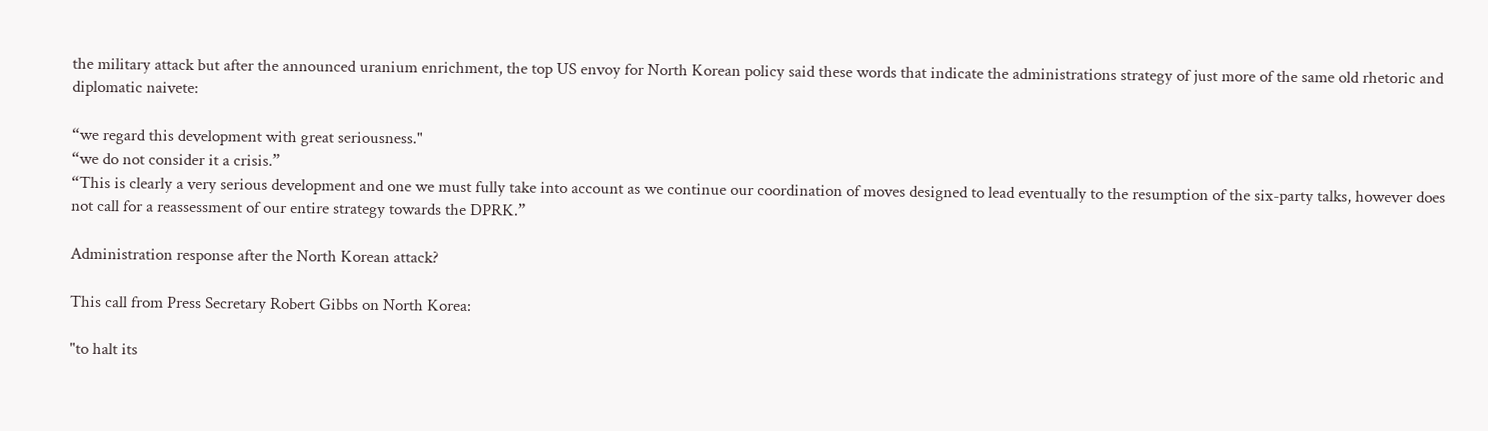the military attack but after the announced uranium enrichment, the top US envoy for North Korean policy said these words that indicate the administrations strategy of just more of the same old rhetoric and diplomatic naivete:

“we regard this development with great seriousness."
“we do not consider it a crisis.”
“This is clearly a very serious development and one we must fully take into account as we continue our coordination of moves designed to lead eventually to the resumption of the six-party talks, however does not call for a reassessment of our entire strategy towards the DPRK.”

Administration response after the North Korean attack?

This call from Press Secretary Robert Gibbs on North Korea:

"to halt its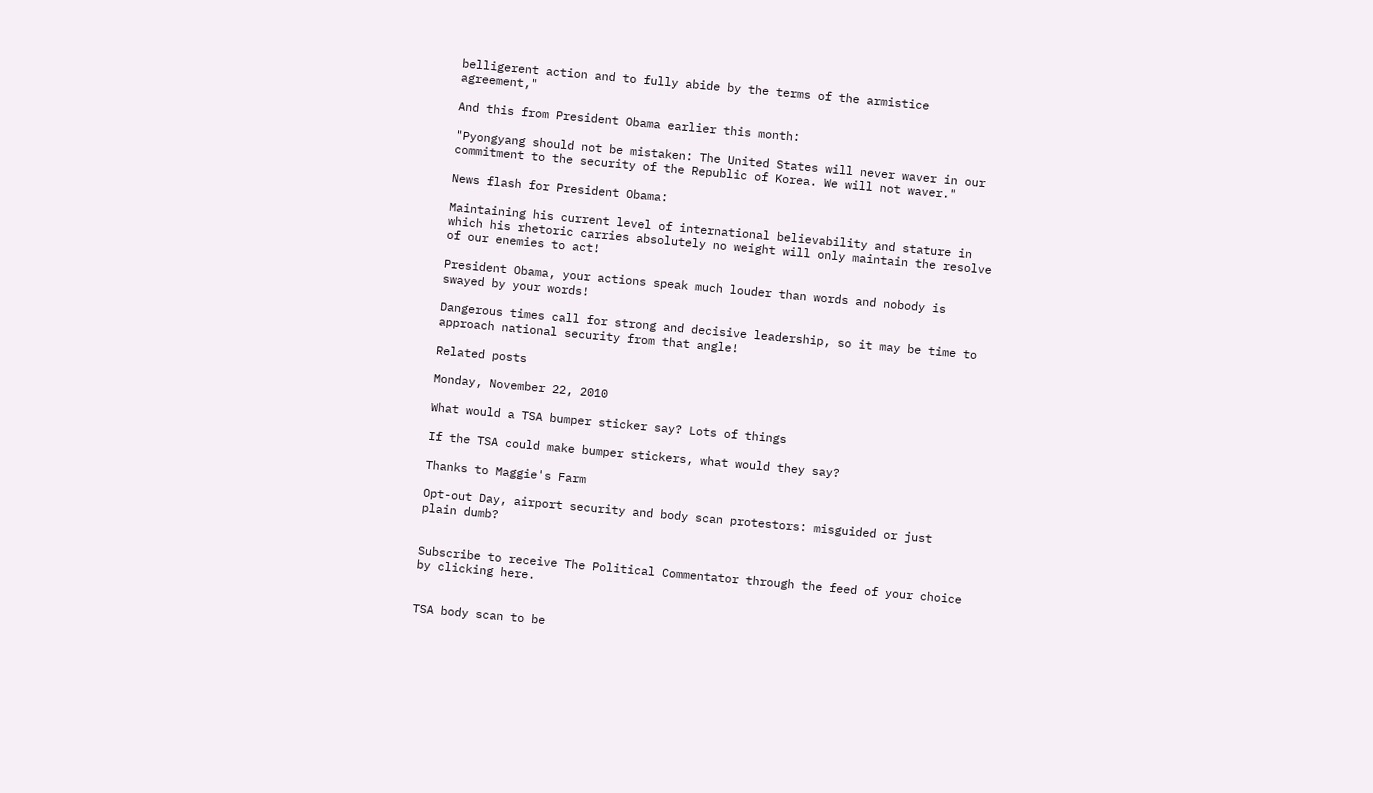belligerent action and to fully abide by the terms of the armistice agreement,"

And this from President Obama earlier this month:

"Pyongyang should not be mistaken: The United States will never waver in our commitment to the security of the Republic of Korea. We will not waver."

News flash for President Obama:

Maintaining his current level of international believability and stature in which his rhetoric carries absolutely no weight will only maintain the resolve of our enemies to act!

President Obama, your actions speak much louder than words and nobody is swayed by your words!

Dangerous times call for strong and decisive leadership, so it may be time to approach national security from that angle!

Related posts

Monday, November 22, 2010

What would a TSA bumper sticker say? Lots of things

If the TSA could make bumper stickers, what would they say?

Thanks to Maggie's Farm

Opt-out Day, airport security and body scan protestors: misguided or just plain dumb?


Subscribe to receive The Political Commentator through the feed of your choice by clicking here.


TSA body scan to be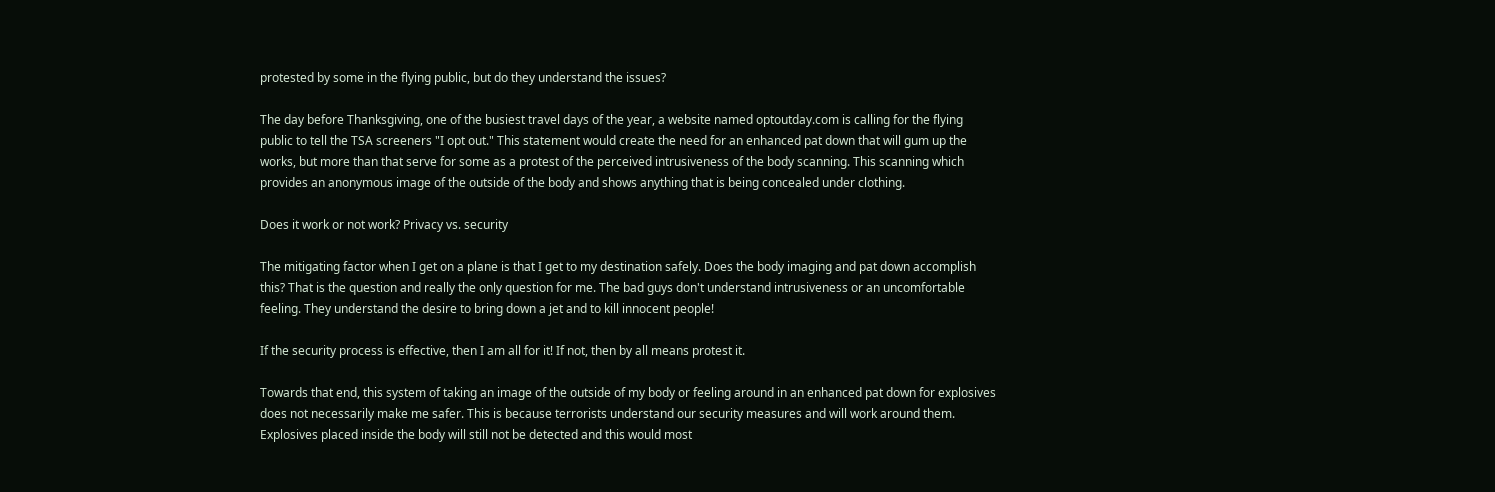protested by some in the flying public, but do they understand the issues?

The day before Thanksgiving, one of the busiest travel days of the year, a website named optoutday.com is calling for the flying public to tell the TSA screeners "I opt out." This statement would create the need for an enhanced pat down that will gum up the works, but more than that serve for some as a protest of the perceived intrusiveness of the body scanning. This scanning which provides an anonymous image of the outside of the body and shows anything that is being concealed under clothing.

Does it work or not work? Privacy vs. security

The mitigating factor when I get on a plane is that I get to my destination safely. Does the body imaging and pat down accomplish this? That is the question and really the only question for me. The bad guys don't understand intrusiveness or an uncomfortable feeling. They understand the desire to bring down a jet and to kill innocent people!

If the security process is effective, then I am all for it! If not, then by all means protest it.

Towards that end, this system of taking an image of the outside of my body or feeling around in an enhanced pat down for explosives does not necessarily make me safer. This is because terrorists understand our security measures and will work around them. Explosives placed inside the body will still not be detected and this would most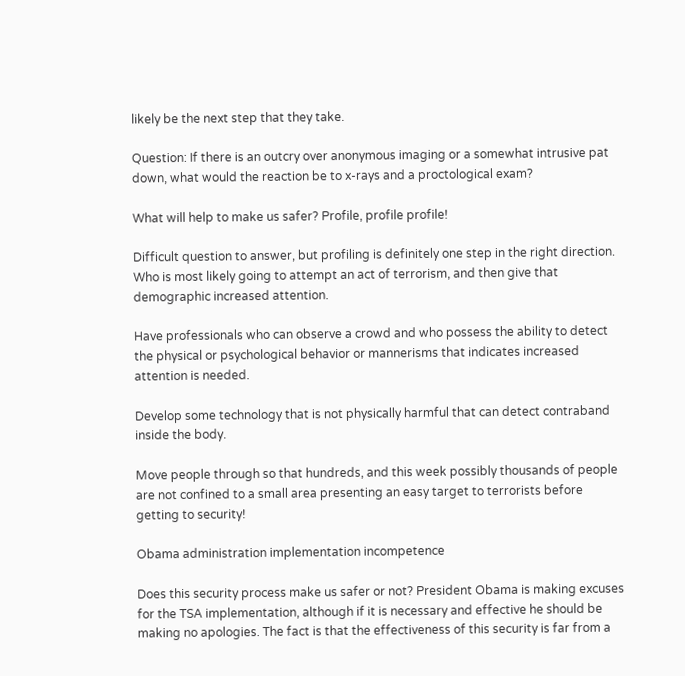likely be the next step that they take.

Question: If there is an outcry over anonymous imaging or a somewhat intrusive pat down, what would the reaction be to x-rays and a proctological exam?

What will help to make us safer? Profile, profile profile!

Difficult question to answer, but profiling is definitely one step in the right direction. Who is most likely going to attempt an act of terrorism, and then give that demographic increased attention.

Have professionals who can observe a crowd and who possess the ability to detect the physical or psychological behavior or mannerisms that indicates increased attention is needed.

Develop some technology that is not physically harmful that can detect contraband inside the body.

Move people through so that hundreds, and this week possibly thousands of people are not confined to a small area presenting an easy target to terrorists before getting to security!

Obama administration implementation incompetence

Does this security process make us safer or not? President Obama is making excuses for the TSA implementation, although if it is necessary and effective he should be making no apologies. The fact is that the effectiveness of this security is far from a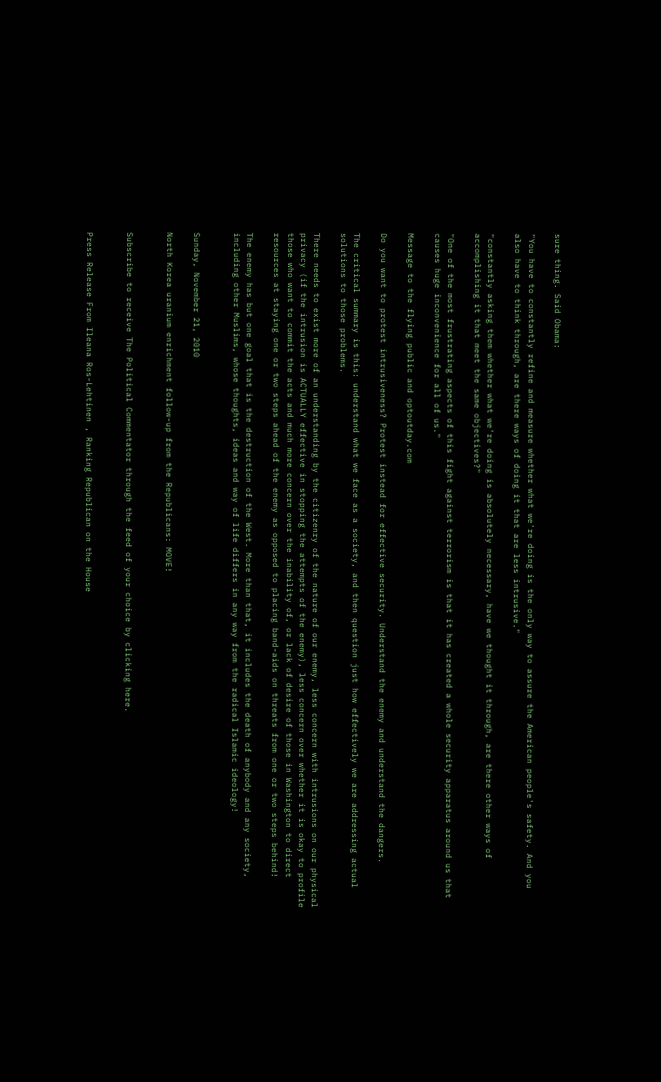sure thing. Said Obama:

"You have to constantly refine and measure whether what we're doing is the only way to assure the American people's safety. And you also have to think through, are there ways of doing it that are less intrusive."

"constantly asking them whether what we're doing is absolutely necessary, have we thought it through, are there other ways of accomplishing it that meet the same objectives?"

"One of the most frustrating aspects of this fight against terrorism is that it has created a whole security apparatus around us that causes huge inconvenience for all of us."

Message to the flying public and optoutday.com

Do you want to protest intrusiveness? Protest instead for effective security. Understand the enemy and understand the dangers.

The critical summary is this: understand what we face as a society, and then question just how effectively we are addressing actual solutions to those problems.

There needs to exist more of an understanding by the citizenry of the nature of our enemy, less concern with intrusions on our physical privacy (if the intrusion is ACTUALLY effective in stopping the attempts of the enemy), less concern over whether it is okay to profile those who want to commit the acts and much more concern over the inability of, or lack of desire of those in Washington to direct resources at staying one or two steps ahead of the enemy as opposed to placing band-aids on threats from one or two steps behind!

The enemy has but one goal that is the destruction of the West. More than that, it includes the death of anybody and any society, including other Muslims, whose thoughts, ideas and way of life differs in any way from the radical Islamic ideology!


Sunday, November 21, 2010

North Korea uranium enrichment follow-up from the Republicans: MOVE!


Subscribe to receive The Political Commentator through the feed of your choice by clicking here.


Press Release From Ileana Ros-Lehtinen , Ranking Republican on the House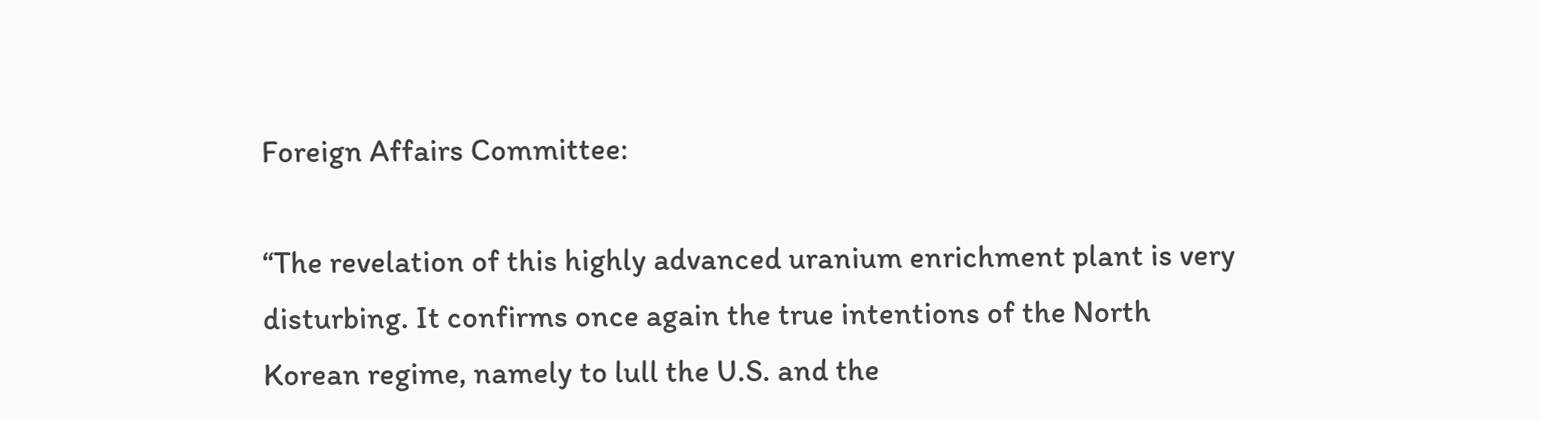Foreign Affairs Committee:

“The revelation of this highly advanced uranium enrichment plant is very disturbing. It confirms once again the true intentions of the North Korean regime, namely to lull the U.S. and the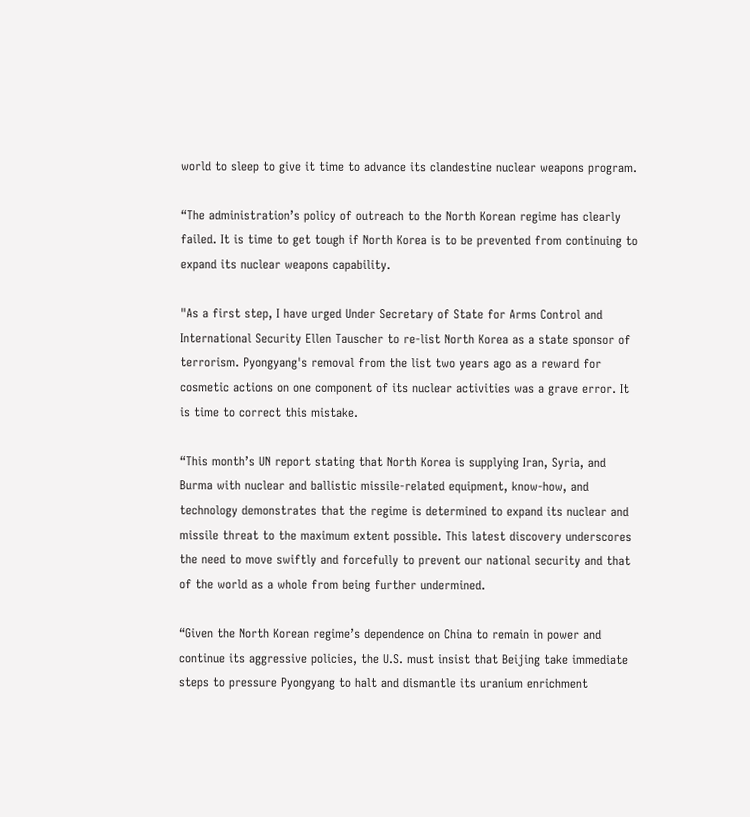world to sleep to give it time to advance its clandestine nuclear weapons program.

“The administration’s policy of outreach to the North Korean regime has clearly failed. It is time to get tough if North Korea is to be prevented from continuing to expand its nuclear weapons capability.

"As a first step, I have urged Under Secretary of State for Arms Control and International Security Ellen Tauscher to re-list North Korea as a state sponsor of terrorism. Pyongyang's removal from the list two years ago as a reward for cosmetic actions on one component of its nuclear activities was a grave error. It is time to correct this mistake.

“This month’s UN report stating that North Korea is supplying Iran, Syria, and Burma with nuclear and ballistic missile-related equipment, know-how, and technology demonstrates that the regime is determined to expand its nuclear and missile threat to the maximum extent possible. This latest discovery underscores the need to move swiftly and forcefully to prevent our national security and that of the world as a whole from being further undermined.

“Given the North Korean regime’s dependence on China to remain in power and continue its aggressive policies, the U.S. must insist that Beijing take immediate steps to pressure Pyongyang to halt and dismantle its uranium enrichment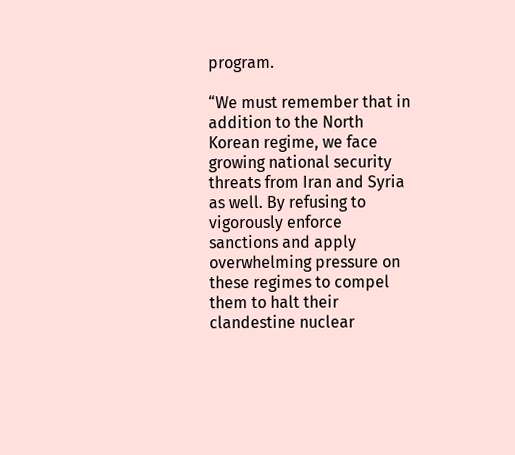program.

“We must remember that in addition to the North Korean regime, we face growing national security threats from Iran and Syria as well. By refusing to vigorously enforce sanctions and apply overwhelming pressure on these regimes to compel them to halt their clandestine nuclear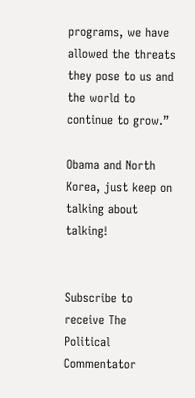programs, we have allowed the threats they pose to us and the world to continue to grow.”

Obama and North Korea, just keep on talking about talking!


Subscribe to receive The Political Commentator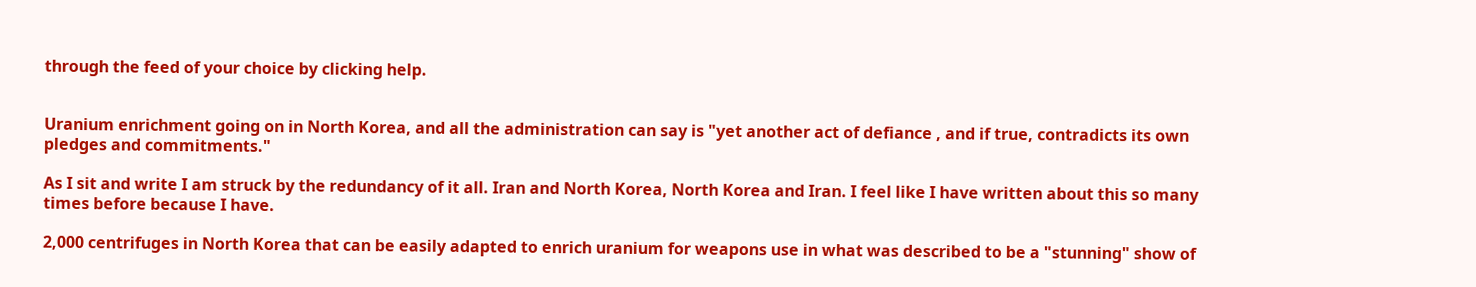through the feed of your choice by clicking help.


Uranium enrichment going on in North Korea, and all the administration can say is "yet another act of defiance , and if true, contradicts its own pledges and commitments."

As I sit and write I am struck by the redundancy of it all. Iran and North Korea, North Korea and Iran. I feel like I have written about this so many times before because I have.

2,000 centrifuges in North Korea that can be easily adapted to enrich uranium for weapons use in what was described to be a "stunning" show of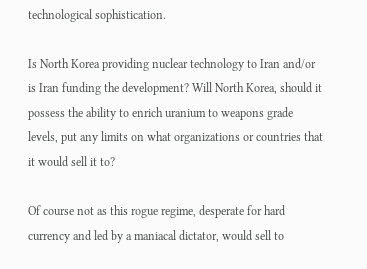technological sophistication.

Is North Korea providing nuclear technology to Iran and/or is Iran funding the development? Will North Korea, should it possess the ability to enrich uranium to weapons grade levels, put any limits on what organizations or countries that it would sell it to?

Of course not as this rogue regime, desperate for hard currency and led by a maniacal dictator, would sell to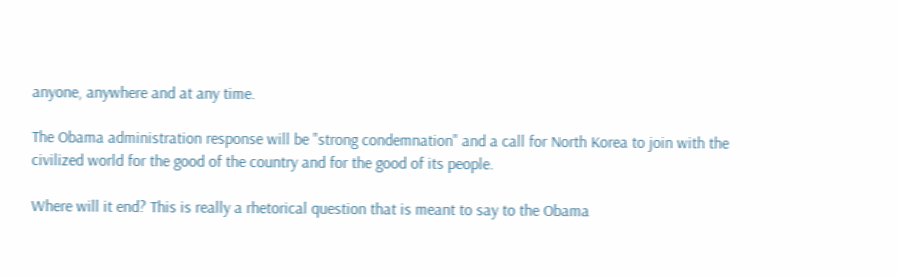anyone, anywhere and at any time.

The Obama administration response will be "strong condemnation" and a call for North Korea to join with the civilized world for the good of the country and for the good of its people.

Where will it end? This is really a rhetorical question that is meant to say to the Obama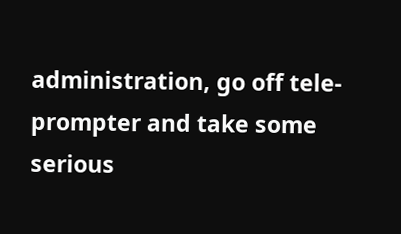administration, go off tele-prompter and take some serious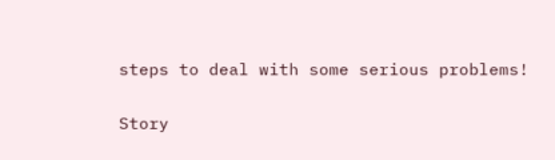steps to deal with some serious problems!

Story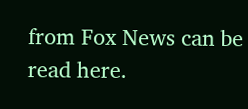from Fox News can be read here.